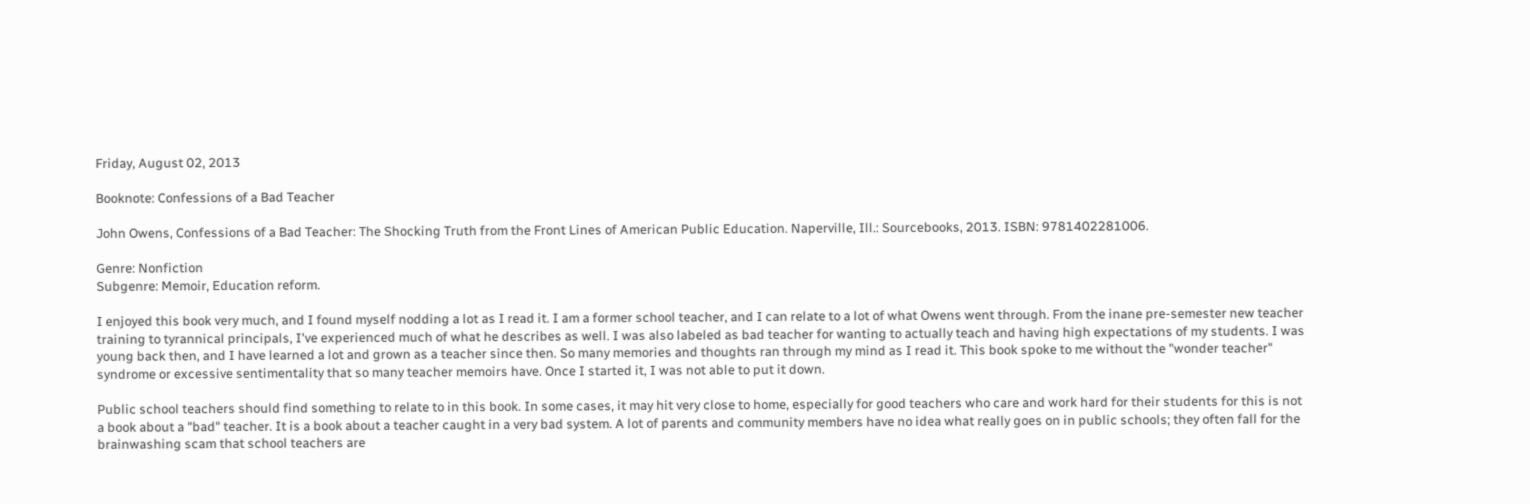Friday, August 02, 2013

Booknote: Confessions of a Bad Teacher

John Owens, Confessions of a Bad Teacher: The Shocking Truth from the Front Lines of American Public Education. Naperville, Ill.: Sourcebooks, 2013. ISBN: 9781402281006.

Genre: Nonfiction
Subgenre: Memoir, Education reform.

I enjoyed this book very much, and I found myself nodding a lot as I read it. I am a former school teacher, and I can relate to a lot of what Owens went through. From the inane pre-semester new teacher training to tyrannical principals, I've experienced much of what he describes as well. I was also labeled as bad teacher for wanting to actually teach and having high expectations of my students. I was young back then, and I have learned a lot and grown as a teacher since then. So many memories and thoughts ran through my mind as I read it. This book spoke to me without the "wonder teacher" syndrome or excessive sentimentality that so many teacher memoirs have. Once I started it, I was not able to put it down.

Public school teachers should find something to relate to in this book. In some cases, it may hit very close to home, especially for good teachers who care and work hard for their students for this is not a book about a "bad" teacher. It is a book about a teacher caught in a very bad system. A lot of parents and community members have no idea what really goes on in public schools; they often fall for the brainwashing scam that school teachers are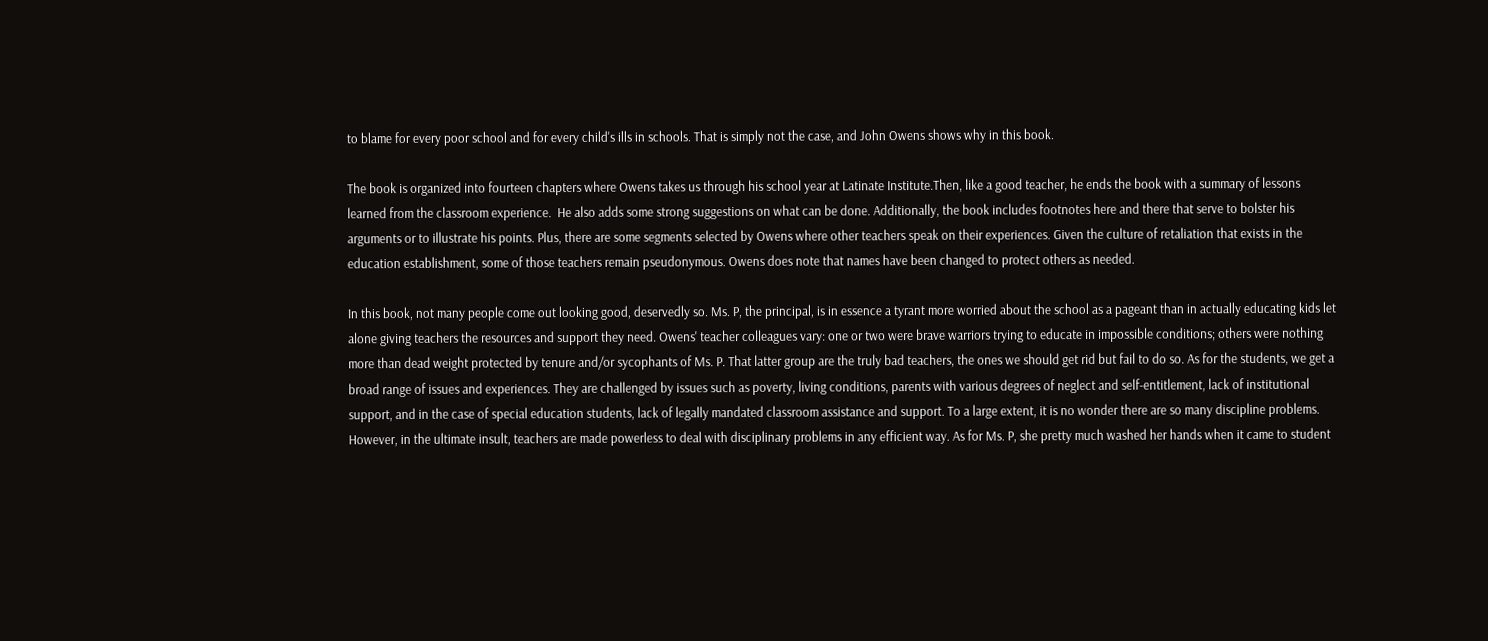to blame for every poor school and for every child's ills in schools. That is simply not the case, and John Owens shows why in this book.

The book is organized into fourteen chapters where Owens takes us through his school year at Latinate Institute.Then, like a good teacher, he ends the book with a summary of lessons learned from the classroom experience.  He also adds some strong suggestions on what can be done. Additionally, the book includes footnotes here and there that serve to bolster his arguments or to illustrate his points. Plus, there are some segments selected by Owens where other teachers speak on their experiences. Given the culture of retaliation that exists in the education establishment, some of those teachers remain pseudonymous. Owens does note that names have been changed to protect others as needed.

In this book, not many people come out looking good, deservedly so. Ms. P, the principal, is in essence a tyrant more worried about the school as a pageant than in actually educating kids let alone giving teachers the resources and support they need. Owens' teacher colleagues vary: one or two were brave warriors trying to educate in impossible conditions; others were nothing more than dead weight protected by tenure and/or sycophants of Ms. P. That latter group are the truly bad teachers, the ones we should get rid but fail to do so. As for the students, we get a broad range of issues and experiences. They are challenged by issues such as poverty, living conditions, parents with various degrees of neglect and self-entitlement, lack of institutional support, and in the case of special education students, lack of legally mandated classroom assistance and support. To a large extent, it is no wonder there are so many discipline problems. However, in the ultimate insult, teachers are made powerless to deal with disciplinary problems in any efficient way. As for Ms. P, she pretty much washed her hands when it came to student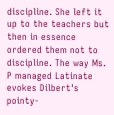discipline. She left it up to the teachers but then in essence ordered them not to discipline. The way Ms. P managed Latinate evokes Dilbert's pointy-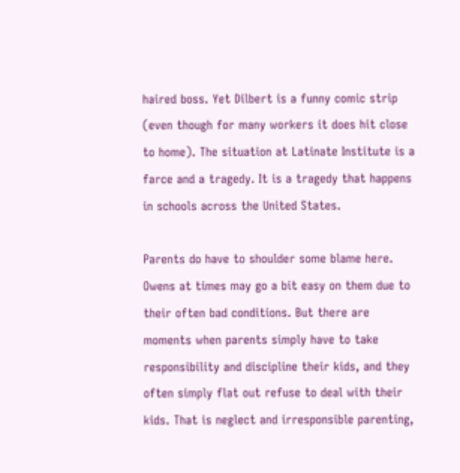haired boss. Yet Dilbert is a funny comic strip (even though for many workers it does hit close to home). The situation at Latinate Institute is a farce and a tragedy. It is a tragedy that happens in schools across the United States.

Parents do have to shoulder some blame here. Owens at times may go a bit easy on them due to their often bad conditions. But there are moments when parents simply have to take responsibility and discipline their kids, and they often simply flat out refuse to deal with their kids. That is neglect and irresponsible parenting,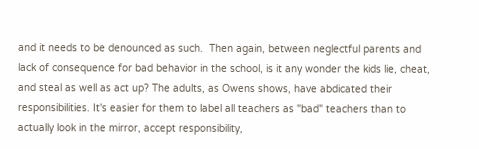and it needs to be denounced as such.  Then again, between neglectful parents and lack of consequence for bad behavior in the school, is it any wonder the kids lie, cheat, and steal as well as act up? The adults, as Owens shows, have abdicated their responsibilities. It's easier for them to label all teachers as "bad" teachers than to actually look in the mirror, accept responsibility,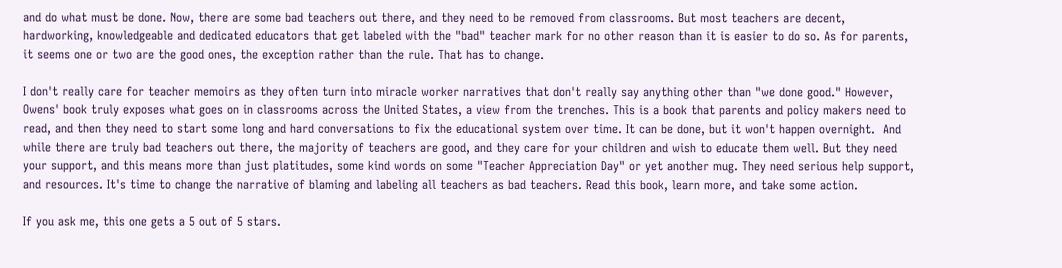and do what must be done. Now, there are some bad teachers out there, and they need to be removed from classrooms. But most teachers are decent, hardworking, knowledgeable and dedicated educators that get labeled with the "bad" teacher mark for no other reason than it is easier to do so. As for parents, it seems one or two are the good ones, the exception rather than the rule. That has to change.

I don't really care for teacher memoirs as they often turn into miracle worker narratives that don't really say anything other than "we done good." However, Owens' book truly exposes what goes on in classrooms across the United States, a view from the trenches. This is a book that parents and policy makers need to read, and then they need to start some long and hard conversations to fix the educational system over time. It can be done, but it won't happen overnight.  And while there are truly bad teachers out there, the majority of teachers are good, and they care for your children and wish to educate them well. But they need your support, and this means more than just platitudes, some kind words on some "Teacher Appreciation Day" or yet another mug. They need serious help support, and resources. It's time to change the narrative of blaming and labeling all teachers as bad teachers. Read this book, learn more, and take some action.

If you ask me, this one gets a 5 out of 5 stars.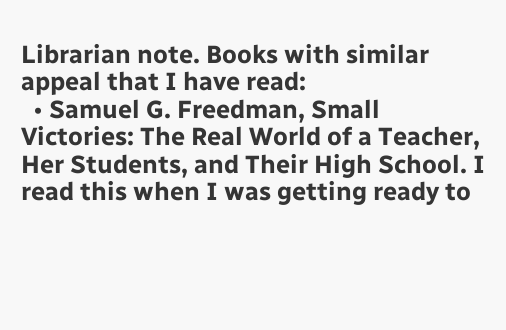Librarian note. Books with similar appeal that I have read:
  • Samuel G. Freedman, Small Victories: The Real World of a Teacher, Her Students, and Their High School. I read this when I was getting ready to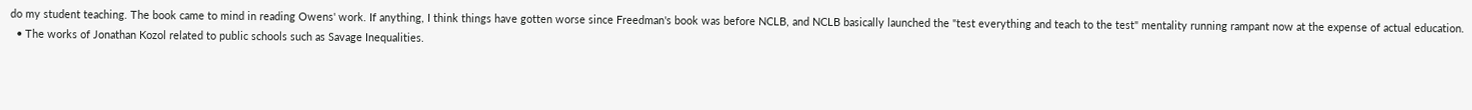do my student teaching. The book came to mind in reading Owens' work. If anything, I think things have gotten worse since Freedman's book was before NCLB, and NCLB basically launched the "test everything and teach to the test" mentality running rampant now at the expense of actual education.
  • The works of Jonathan Kozol related to public schools such as Savage Inequalities.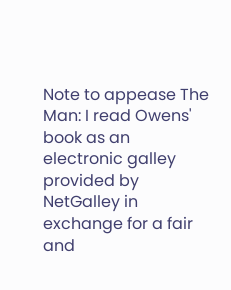Note to appease The Man: I read Owens' book as an electronic galley provided by NetGalley in exchange for a fair and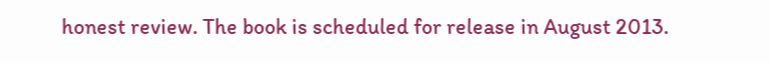honest review. The book is scheduled for release in August 2013.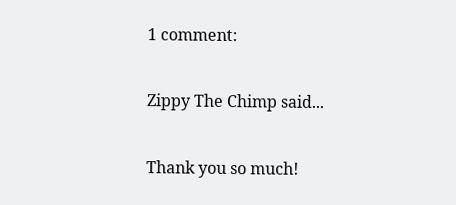1 comment:

Zippy The Chimp said...

Thank you so much!